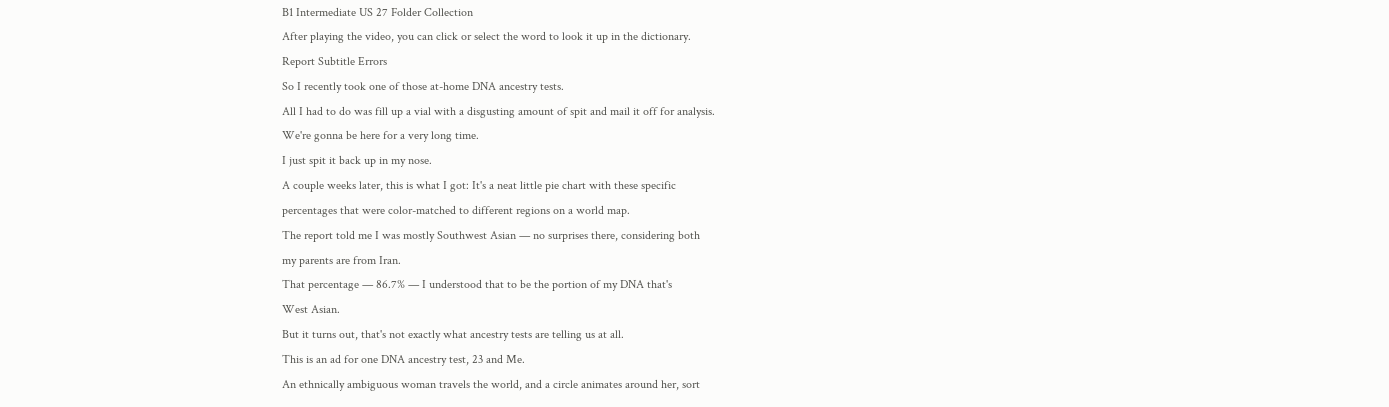B1 Intermediate US 27 Folder Collection
After playing the video, you can click or select the word to look it up in the dictionary.
Report Subtitle Errors
So I recently took one of those at-home DNA ancestry tests.
All I had to do was fill up a vial with a disgusting amount of spit and mail it off for analysis.
We're gonna be here for a very long time.
I just spit it back up in my nose.
A couple weeks later, this is what I got: It's a neat little pie chart with these specific
percentages that were color-matched to different regions on a world map.
The report told me I was mostly Southwest Asian — no surprises there, considering both
my parents are from Iran.
That percentage — 86.7% — I understood that to be the portion of my DNA that's
West Asian.
But it turns out, that's not exactly what ancestry tests are telling us at all.
This is an ad for one DNA ancestry test, 23 and Me.
An ethnically ambiguous woman travels the world, and a circle animates around her, sort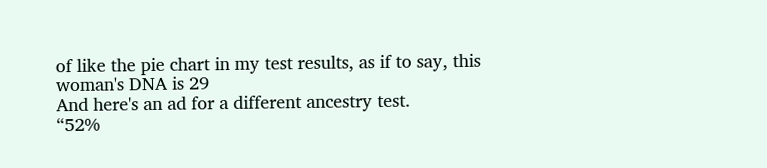of like the pie chart in my test results, as if to say, this woman's DNA is 29
And here's an ad for a different ancestry test.
“52%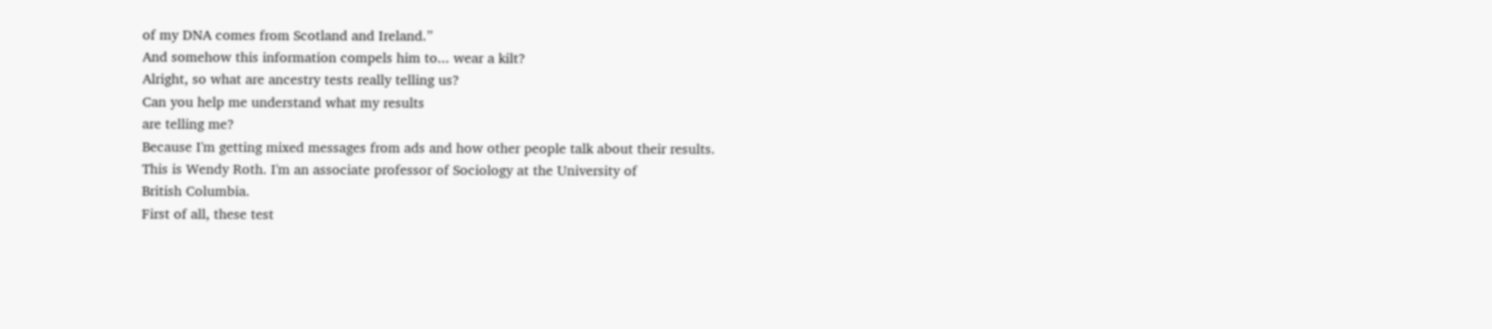of my DNA comes from Scotland and Ireland.”
And somehow this information compels him to... wear a kilt?
Alright, so what are ancestry tests really telling us?
Can you help me understand what my results
are telling me?
Because I'm getting mixed messages from ads and how other people talk about their results.
This is Wendy Roth. I'm an associate professor of Sociology at the University of
British Columbia.
First of all, these test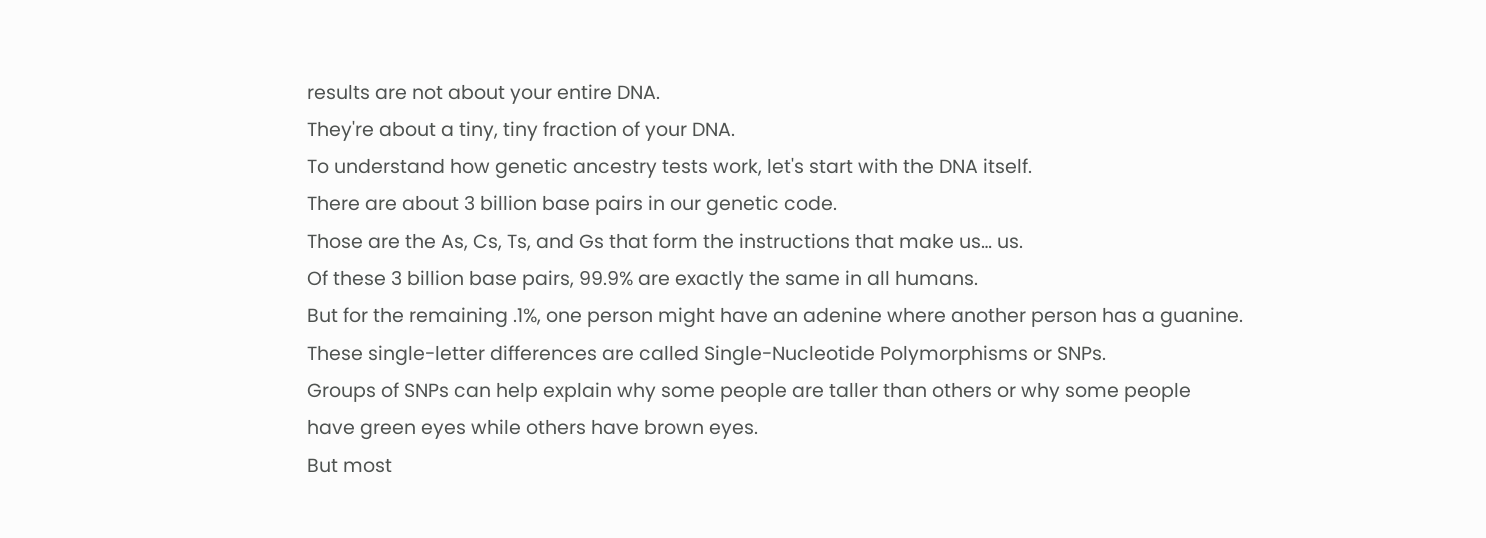results are not about your entire DNA.
They're about a tiny, tiny fraction of your DNA.
To understand how genetic ancestry tests work, let's start with the DNA itself.
There are about 3 billion base pairs in our genetic code.
Those are the As, Cs, Ts, and Gs that form the instructions that make us… us.
Of these 3 billion base pairs, 99.9% are exactly the same in all humans.
But for the remaining .1%, one person might have an adenine where another person has a guanine.
These single-letter differences are called Single-Nucleotide Polymorphisms or SNPs.
Groups of SNPs can help explain why some people are taller than others or why some people
have green eyes while others have brown eyes.
But most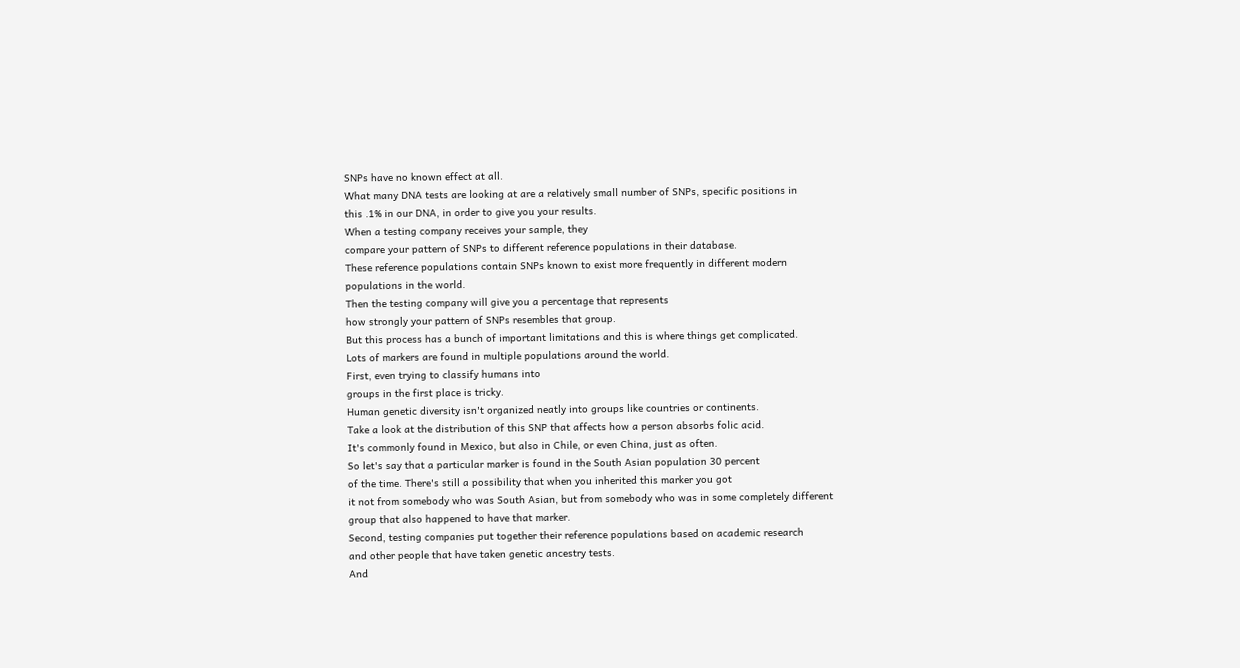SNPs have no known effect at all.
What many DNA tests are looking at are a relatively small number of SNPs, specific positions in
this .1% in our DNA, in order to give you your results.
When a testing company receives your sample, they
compare your pattern of SNPs to different reference populations in their database.
These reference populations contain SNPs known to exist more frequently in different modern
populations in the world.
Then the testing company will give you a percentage that represents
how strongly your pattern of SNPs resembles that group.
But this process has a bunch of important limitations and this is where things get complicated.
Lots of markers are found in multiple populations around the world.
First, even trying to classify humans into
groups in the first place is tricky.
Human genetic diversity isn't organized neatly into groups like countries or continents.
Take a look at the distribution of this SNP that affects how a person absorbs folic acid.
It's commonly found in Mexico, but also in Chile, or even China, just as often.
So let's say that a particular marker is found in the South Asian population 30 percent
of the time. There's still a possibility that when you inherited this marker you got
it not from somebody who was South Asian, but from somebody who was in some completely different
group that also happened to have that marker.
Second, testing companies put together their reference populations based on academic research
and other people that have taken genetic ancestry tests.
And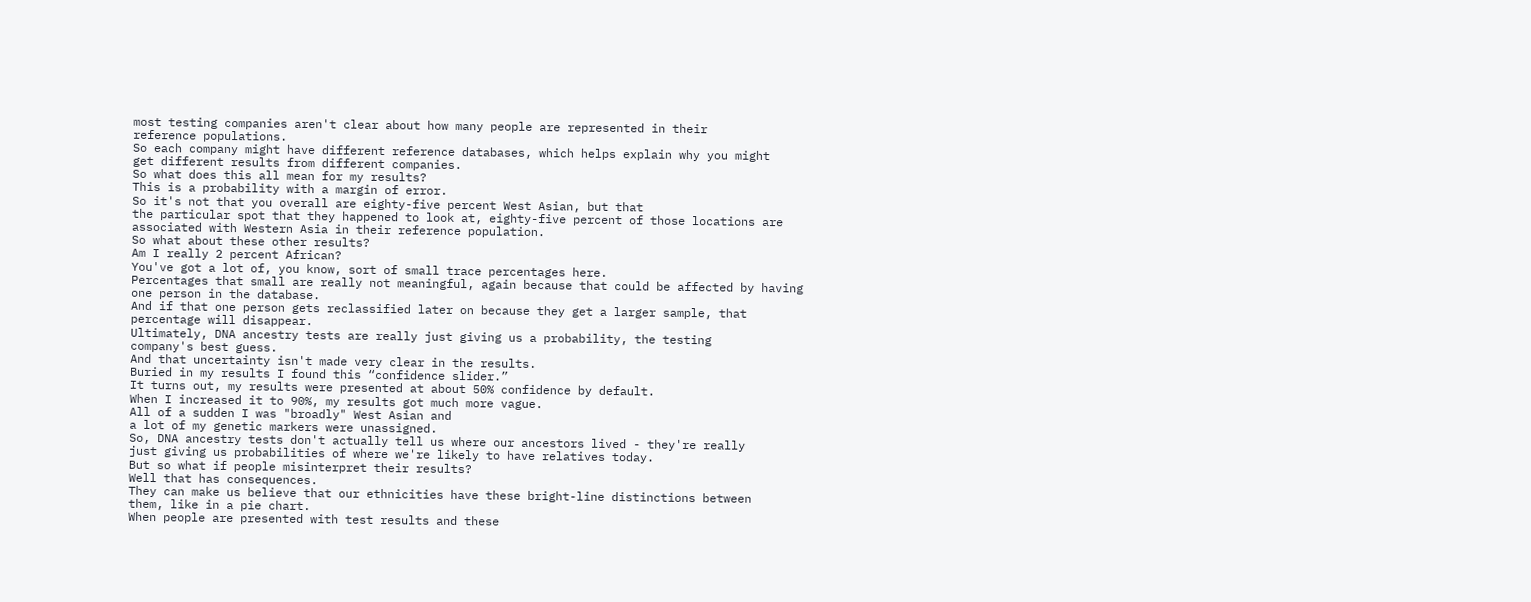most testing companies aren't clear about how many people are represented in their
reference populations.
So each company might have different reference databases, which helps explain why you might
get different results from different companies.
So what does this all mean for my results?
This is a probability with a margin of error.
So it's not that you overall are eighty-five percent West Asian, but that
the particular spot that they happened to look at, eighty-five percent of those locations are
associated with Western Asia in their reference population.
So what about these other results?
Am I really 2 percent African?
You've got a lot of, you know, sort of small trace percentages here.
Percentages that small are really not meaningful, again because that could be affected by having
one person in the database.
And if that one person gets reclassified later on because they get a larger sample, that
percentage will disappear.
Ultimately, DNA ancestry tests are really just giving us a probability, the testing
company's best guess.
And that uncertainty isn't made very clear in the results.
Buried in my results I found this “confidence slider.”
It turns out, my results were presented at about 50% confidence by default.
When I increased it to 90%, my results got much more vague.
All of a sudden I was "broadly" West Asian and
a lot of my genetic markers were unassigned.
So, DNA ancestry tests don't actually tell us where our ancestors lived - they're really
just giving us probabilities of where we're likely to have relatives today.
But so what if people misinterpret their results?
Well that has consequences.
They can make us believe that our ethnicities have these bright-line distinctions between
them, like in a pie chart.
When people are presented with test results and these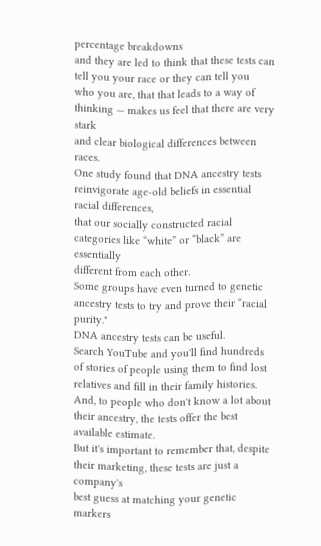percentage breakdowns
and they are led to think that these tests can tell you your race or they can tell you
who you are, that that leads to a way of thinking — makes us feel that there are very stark
and clear biological differences between races.
One study found that DNA ancestry tests reinvigorate age-old beliefs in essential racial differences,
that our socially constructed racial categories like “white” or “black” are essentially
different from each other.
Some groups have even turned to genetic ancestry tests to try and prove their “racial purity."
DNA ancestry tests can be useful.
Search YouTube and you'll find hundreds of stories of people using them to find lost
relatives and fill in their family histories.
And, to people who don't know a lot about
their ancestry, the tests offer the best available estimate.
But it's important to remember that, despite their marketing, these tests are just a company's
best guess at matching your genetic markers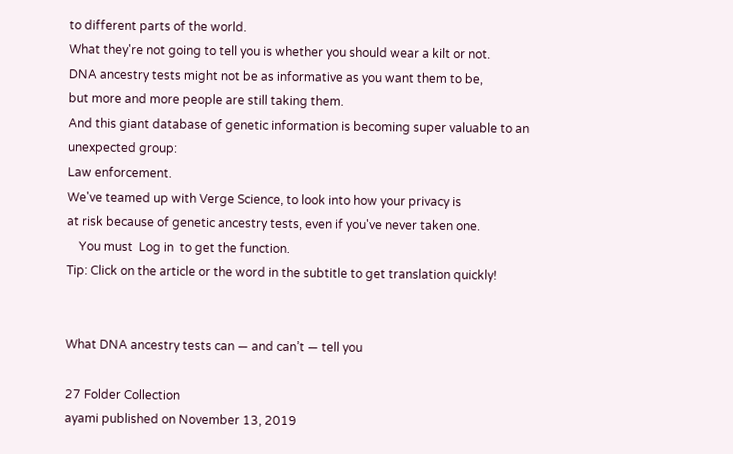to different parts of the world.
What they're not going to tell you is whether you should wear a kilt or not.
DNA ancestry tests might not be as informative as you want them to be,
but more and more people are still taking them.
And this giant database of genetic information is becoming super valuable to an unexpected group:
Law enforcement.
We've teamed up with Verge Science, to look into how your privacy is
at risk because of genetic ancestry tests, even if you've never taken one.
    You must  Log in  to get the function.
Tip: Click on the article or the word in the subtitle to get translation quickly!


What DNA ancestry tests can — and can’t — tell you

27 Folder Collection
ayami published on November 13, 2019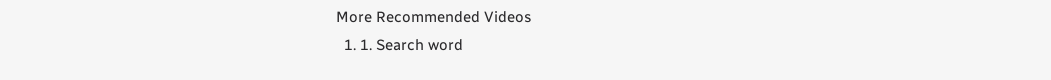More Recommended Videos
  1. 1. Search word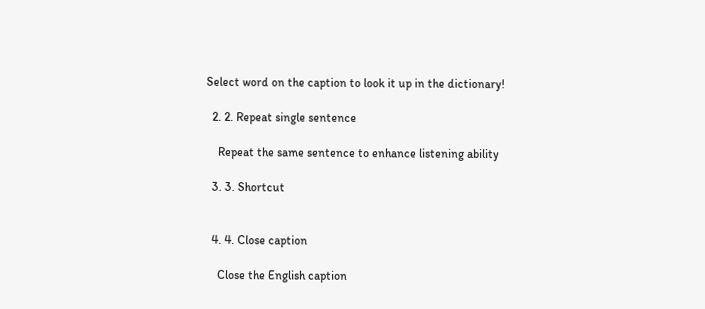Select word on the caption to look it up in the dictionary!

  2. 2. Repeat single sentence

    Repeat the same sentence to enhance listening ability

  3. 3. Shortcut


  4. 4. Close caption

    Close the English caption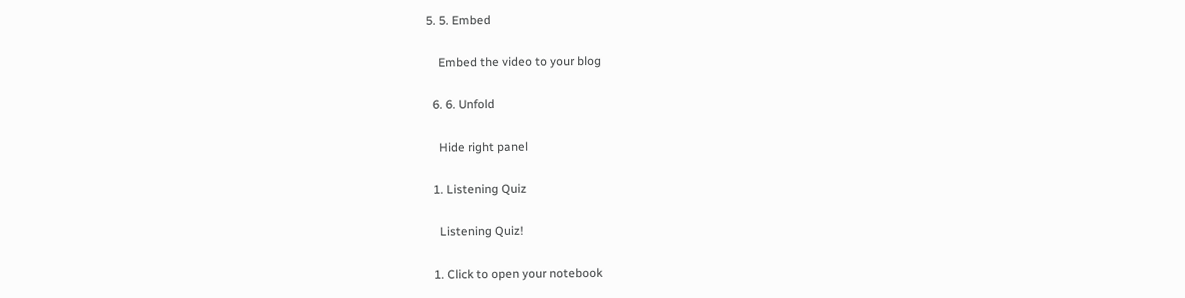5. 5. Embed

    Embed the video to your blog

  6. 6. Unfold

    Hide right panel

  1. Listening Quiz

    Listening Quiz!

  1. Click to open your notebook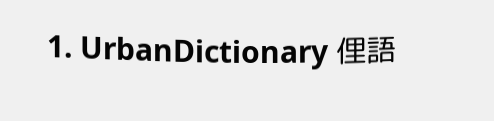1. UrbanDictionary 俚語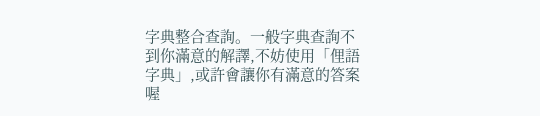字典整合查詢。一般字典查詢不到你滿意的解譯,不妨使用「俚語字典」,或許會讓你有滿意的答案喔